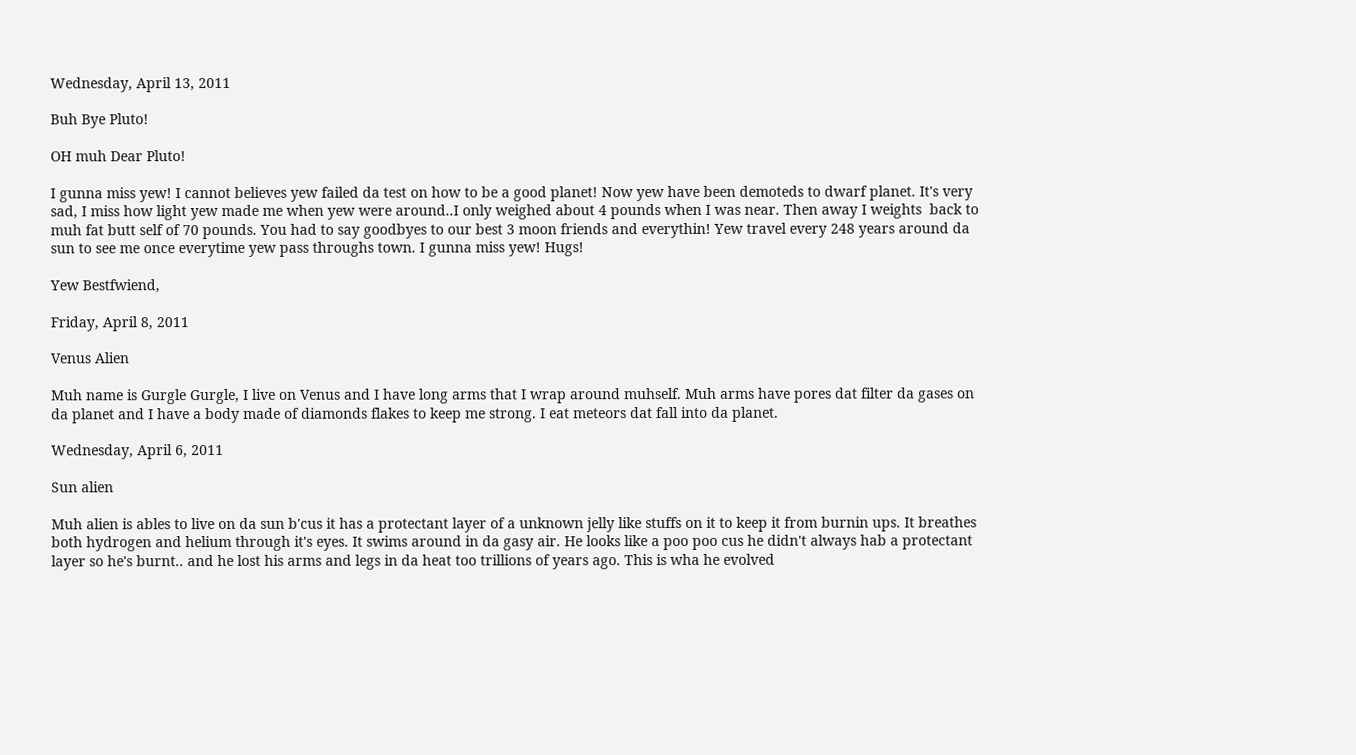Wednesday, April 13, 2011

Buh Bye Pluto!

OH muh Dear Pluto!

I gunna miss yew! I cannot believes yew failed da test on how to be a good planet! Now yew have been demoteds to dwarf planet. It's very sad, I miss how light yew made me when yew were around..I only weighed about 4 pounds when I was near. Then away I weights  back to muh fat butt self of 70 pounds. You had to say goodbyes to our best 3 moon friends and everythin! Yew travel every 248 years around da sun to see me once everytime yew pass throughs town. I gunna miss yew! Hugs!

Yew Bestfwiend,

Friday, April 8, 2011

Venus Alien

Muh name is Gurgle Gurgle, I live on Venus and I have long arms that I wrap around muhself. Muh arms have pores dat filter da gases on da planet and I have a body made of diamonds flakes to keep me strong. I eat meteors dat fall into da planet.

Wednesday, April 6, 2011

Sun alien

Muh alien is ables to live on da sun b'cus it has a protectant layer of a unknown jelly like stuffs on it to keep it from burnin ups. It breathes both hydrogen and helium through it's eyes. It swims around in da gasy air. He looks like a poo poo cus he didn't always hab a protectant layer so he's burnt.. and he lost his arms and legs in da heat too trillions of years ago. This is wha he evolved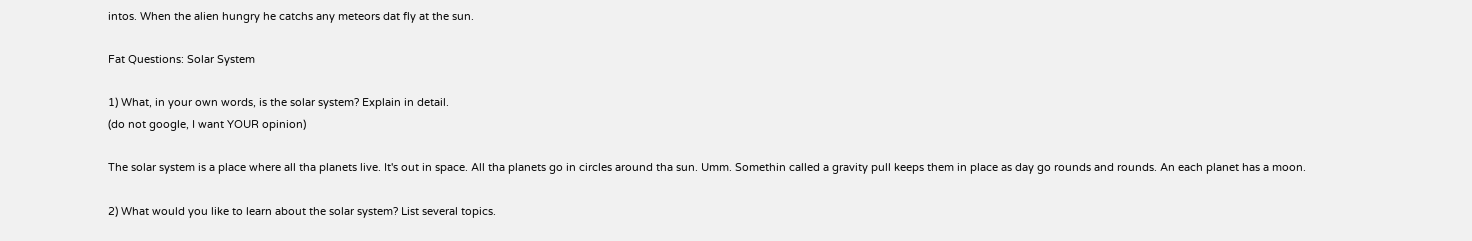intos. When the alien hungry he catchs any meteors dat fly at the sun.

Fat Questions: Solar System

1) What, in your own words, is the solar system? Explain in detail.
(do not google, I want YOUR opinion)

The solar system is a place where all tha planets live. It's out in space. All tha planets go in circles around tha sun. Umm. Somethin called a gravity pull keeps them in place as day go rounds and rounds. An each planet has a moon.

2) What would you like to learn about the solar system? List several topics.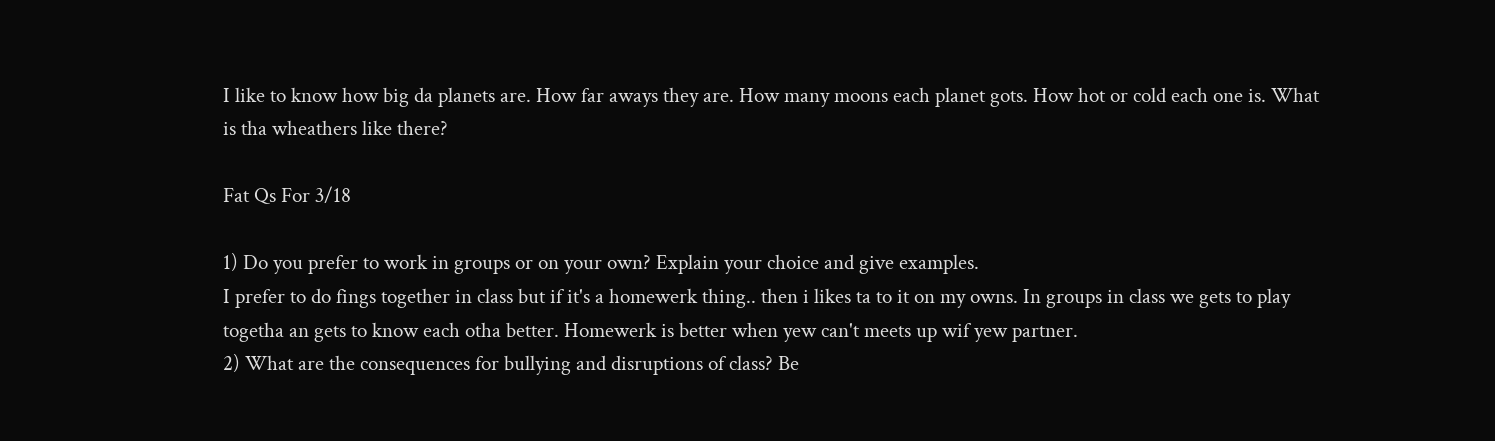I like to know how big da planets are. How far aways they are. How many moons each planet gots. How hot or cold each one is. What is tha wheathers like there?

Fat Qs For 3/18

1) Do you prefer to work in groups or on your own? Explain your choice and give examples.
I prefer to do fings together in class but if it's a homewerk thing.. then i likes ta to it on my owns. In groups in class we gets to play togetha an gets to know each otha better. Homewerk is better when yew can't meets up wif yew partner.
2) What are the consequences for bullying and disruptions of class? Be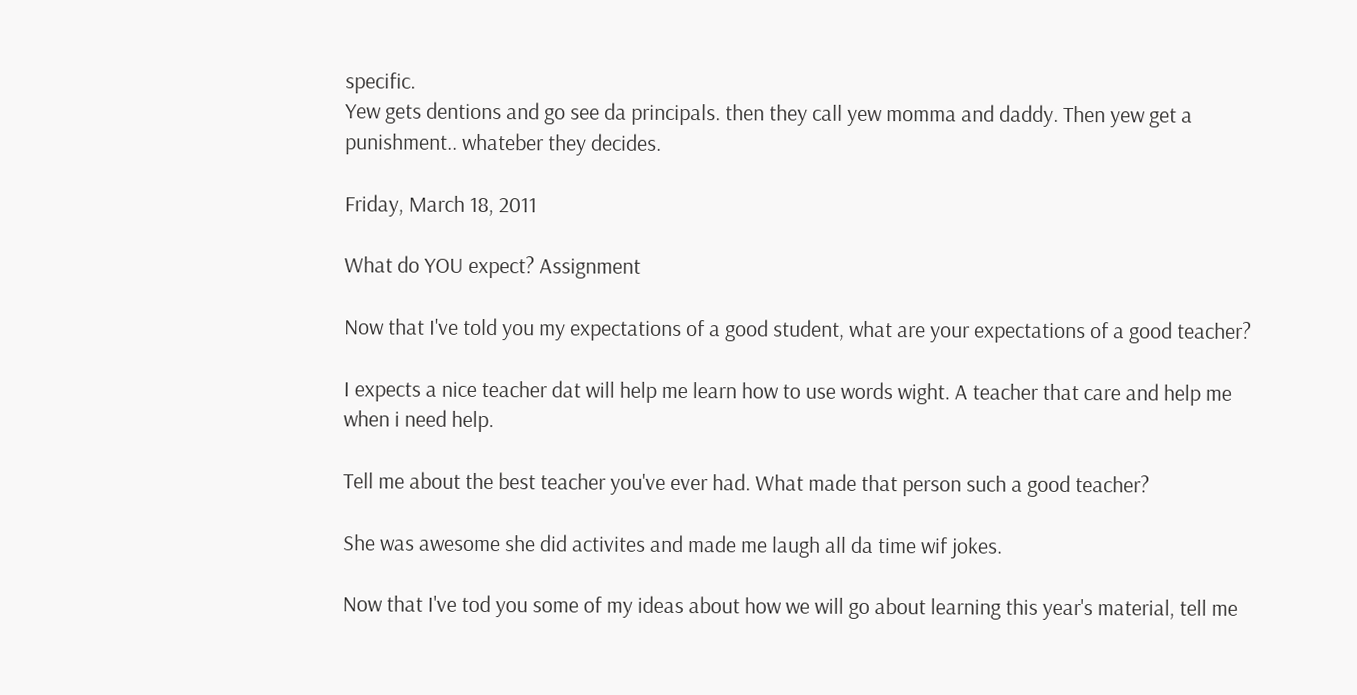specific.
Yew gets dentions and go see da principals. then they call yew momma and daddy. Then yew get a punishment.. whateber they decides.

Friday, March 18, 2011

What do YOU expect? Assignment

Now that I've told you my expectations of a good student, what are your expectations of a good teacher?

I expects a nice teacher dat will help me learn how to use words wight. A teacher that care and help me when i need help.

Tell me about the best teacher you've ever had. What made that person such a good teacher?

She was awesome she did activites and made me laugh all da time wif jokes.

Now that I've tod you some of my ideas about how we will go about learning this year's material, tell me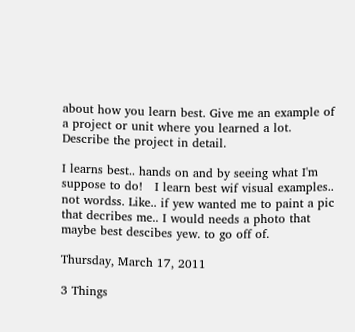about how you learn best. Give me an example of a project or unit where you learned a lot. Describe the project in detail.

I learns best.. hands on and by seeing what I'm suppose to do!   I learn best wif visual examples.. not wordss. Like.. if yew wanted me to paint a pic that decribes me.. I would needs a photo that maybe best descibes yew. to go off of.

Thursday, March 17, 2011

3 Things